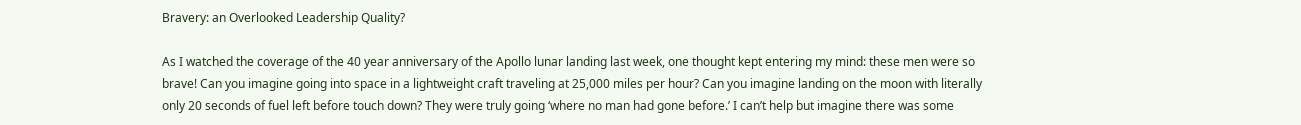Bravery: an Overlooked Leadership Quality?

As I watched the coverage of the 40 year anniversary of the Apollo lunar landing last week, one thought kept entering my mind: these men were so brave! Can you imagine going into space in a lightweight craft traveling at 25,000 miles per hour? Can you imagine landing on the moon with literally only 20 seconds of fuel left before touch down? They were truly going ‘where no man had gone before.’ I can’t help but imagine there was some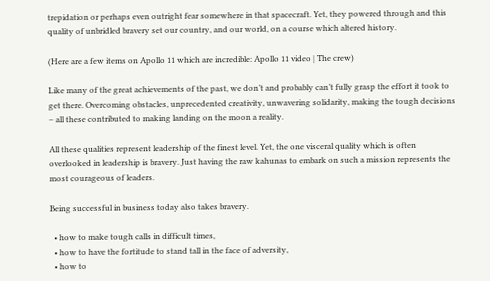trepidation or perhaps even outright fear somewhere in that spacecraft. Yet, they powered through and this quality of unbridled bravery set our country, and our world, on a course which altered history.

(Here are a few items on Apollo 11 which are incredible: Apollo 11 video | The crew)

Like many of the great achievements of the past, we don’t and probably can’t fully grasp the effort it took to get there. Overcoming obstacles, unprecedented creativity, unwavering solidarity, making the tough decisions – all these contributed to making landing on the moon a reality.

All these qualities represent leadership of the finest level. Yet, the one visceral quality which is often overlooked in leadership is bravery. Just having the raw kahunas to embark on such a mission represents the most courageous of leaders.

Being successful in business today also takes bravery.

  • how to make tough calls in difficult times,
  • how to have the fortitude to stand tall in the face of adversity,
  • how to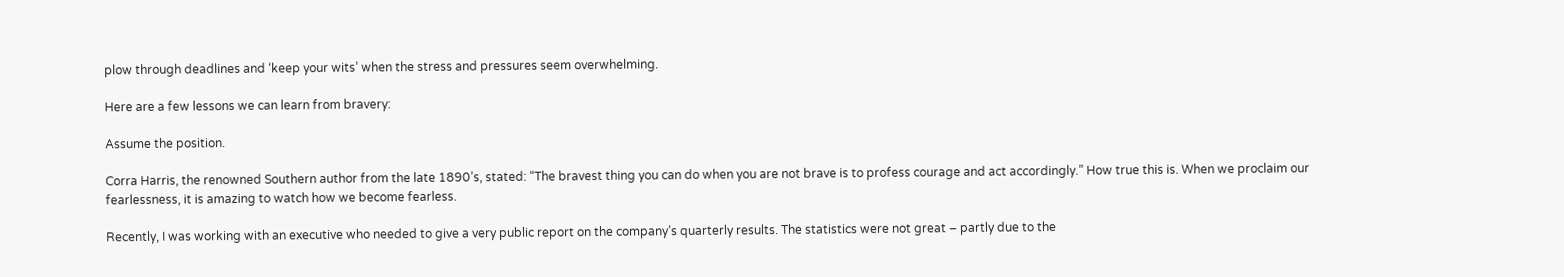plow through deadlines and ‘keep your wits’ when the stress and pressures seem overwhelming.

Here are a few lessons we can learn from bravery:

Assume the position.

Corra Harris, the renowned Southern author from the late 1890’s, stated: “The bravest thing you can do when you are not brave is to profess courage and act accordingly.” How true this is. When we proclaim our fearlessness, it is amazing to watch how we become fearless.

Recently, I was working with an executive who needed to give a very public report on the company’s quarterly results. The statistics were not great – partly due to the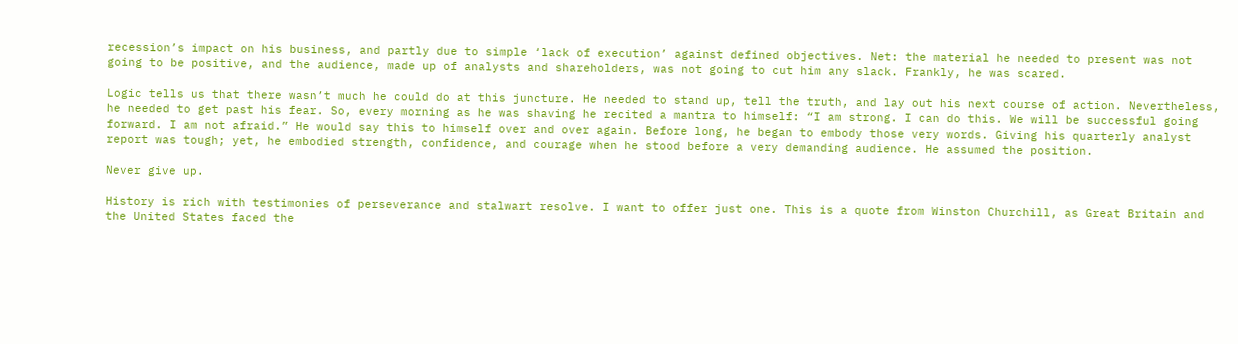recession’s impact on his business, and partly due to simple ‘lack of execution’ against defined objectives. Net: the material he needed to present was not going to be positive, and the audience, made up of analysts and shareholders, was not going to cut him any slack. Frankly, he was scared.

Logic tells us that there wasn’t much he could do at this juncture. He needed to stand up, tell the truth, and lay out his next course of action. Nevertheless, he needed to get past his fear. So, every morning as he was shaving he recited a mantra to himself: “I am strong. I can do this. We will be successful going forward. I am not afraid.” He would say this to himself over and over again. Before long, he began to embody those very words. Giving his quarterly analyst report was tough; yet, he embodied strength, confidence, and courage when he stood before a very demanding audience. He assumed the position.

Never give up.

History is rich with testimonies of perseverance and stalwart resolve. I want to offer just one. This is a quote from Winston Churchill, as Great Britain and the United States faced the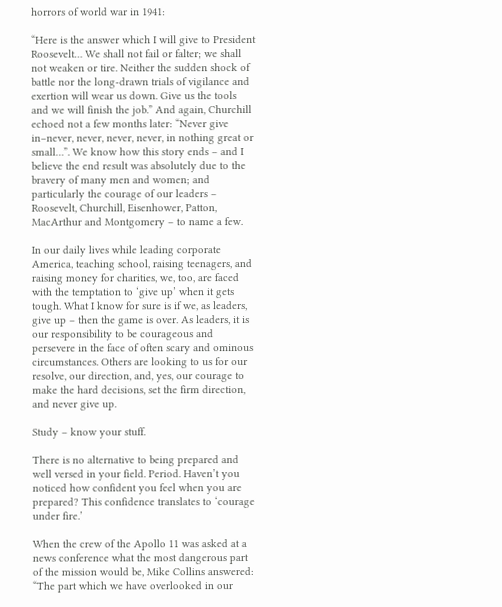horrors of world war in 1941:

“Here is the answer which I will give to President Roosevelt… We shall not fail or falter; we shall not weaken or tire. Neither the sudden shock of battle nor the long-drawn trials of vigilance and exertion will wear us down. Give us the tools and we will finish the job.” And again, Churchill echoed not a few months later: “Never give in–never, never, never, never, in nothing great or small…”. We know how this story ends – and I believe the end result was absolutely due to the bravery of many men and women; and particularly the courage of our leaders – Roosevelt, Churchill, Eisenhower, Patton, MacArthur and Montgomery – to name a few.

In our daily lives while leading corporate America, teaching school, raising teenagers, and raising money for charities, we, too, are faced with the temptation to ‘give up’ when it gets tough. What I know for sure is if we, as leaders, give up – then the game is over. As leaders, it is our responsibility to be courageous and persevere in the face of often scary and ominous circumstances. Others are looking to us for our resolve, our direction, and, yes, our courage to make the hard decisions, set the firm direction, and never give up.

Study – know your stuff.

There is no alternative to being prepared and well versed in your field. Period. Haven’t you noticed how confident you feel when you are prepared? This confidence translates to ‘courage under fire.’

When the crew of the Apollo 11 was asked at a news conference what the most dangerous part of the mission would be, Mike Collins answered: “The part which we have overlooked in our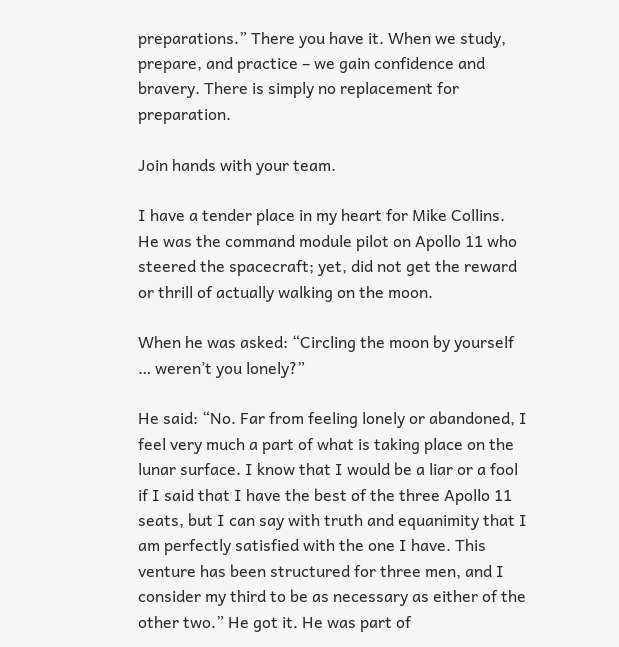preparations.” There you have it. When we study, prepare, and practice – we gain confidence and bravery. There is simply no replacement for preparation.

Join hands with your team.

I have a tender place in my heart for Mike Collins. He was the command module pilot on Apollo 11 who steered the spacecraft; yet, did not get the reward or thrill of actually walking on the moon.

When he was asked: “Circling the moon by yourself … weren’t you lonely?”

He said: “No. Far from feeling lonely or abandoned, I feel very much a part of what is taking place on the lunar surface. I know that I would be a liar or a fool if I said that I have the best of the three Apollo 11 seats, but I can say with truth and equanimity that I am perfectly satisfied with the one I have. This venture has been structured for three men, and I consider my third to be as necessary as either of the other two.” He got it. He was part of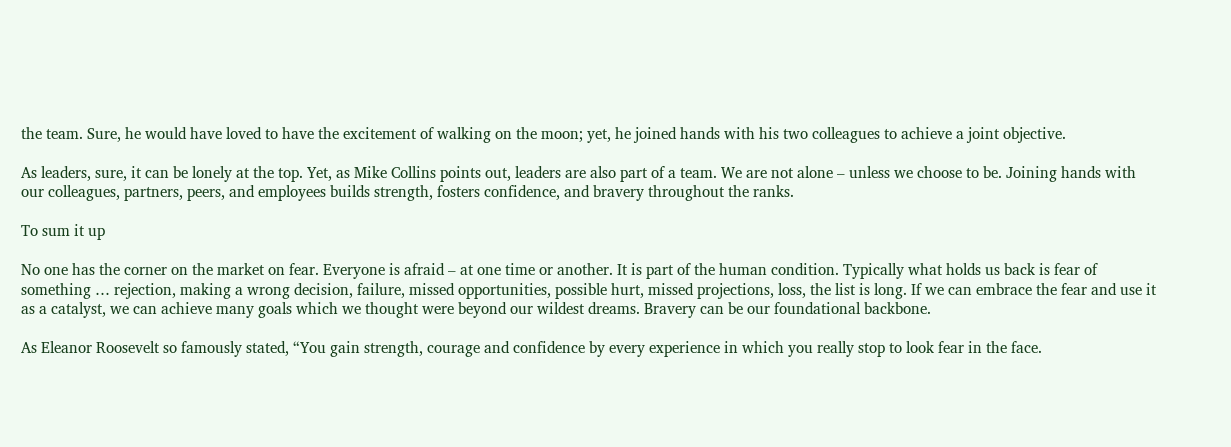the team. Sure, he would have loved to have the excitement of walking on the moon; yet, he joined hands with his two colleagues to achieve a joint objective.

As leaders, sure, it can be lonely at the top. Yet, as Mike Collins points out, leaders are also part of a team. We are not alone – unless we choose to be. Joining hands with our colleagues, partners, peers, and employees builds strength, fosters confidence, and bravery throughout the ranks.

To sum it up

No one has the corner on the market on fear. Everyone is afraid – at one time or another. It is part of the human condition. Typically what holds us back is fear of something … rejection, making a wrong decision, failure, missed opportunities, possible hurt, missed projections, loss, the list is long. If we can embrace the fear and use it as a catalyst, we can achieve many goals which we thought were beyond our wildest dreams. Bravery can be our foundational backbone.

As Eleanor Roosevelt so famously stated, “You gain strength, courage and confidence by every experience in which you really stop to look fear in the face.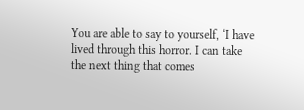You are able to say to yourself, ‘I have lived through this horror. I can take the next thing that comes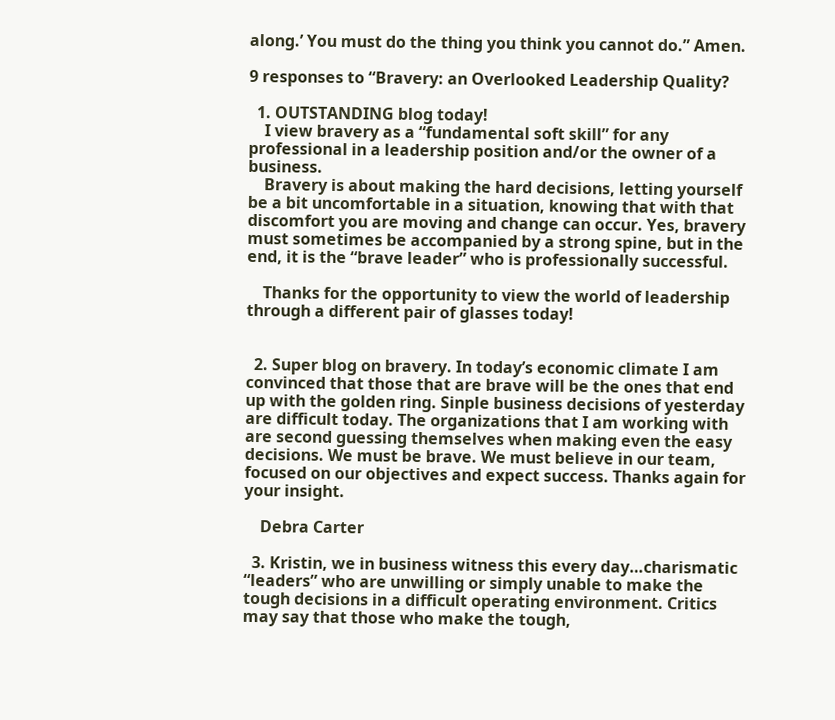along.’ You must do the thing you think you cannot do.” Amen.

9 responses to “Bravery: an Overlooked Leadership Quality?

  1. OUTSTANDING blog today!
    I view bravery as a “fundamental soft skill” for any professional in a leadership position and/or the owner of a business.
    Bravery is about making the hard decisions, letting yourself be a bit uncomfortable in a situation, knowing that with that discomfort you are moving and change can occur. Yes, bravery must sometimes be accompanied by a strong spine, but in the end, it is the “brave leader” who is professionally successful.

    Thanks for the opportunity to view the world of leadership through a different pair of glasses today!


  2. Super blog on bravery. In today’s economic climate I am convinced that those that are brave will be the ones that end up with the golden ring. Sinple business decisions of yesterday are difficult today. The organizations that I am working with are second guessing themselves when making even the easy decisions. We must be brave. We must believe in our team, focused on our objectives and expect success. Thanks again for your insight.

    Debra Carter

  3. Kristin, we in business witness this every day…charismatic “leaders” who are unwilling or simply unable to make the tough decisions in a difficult operating environment. Critics may say that those who make the tough,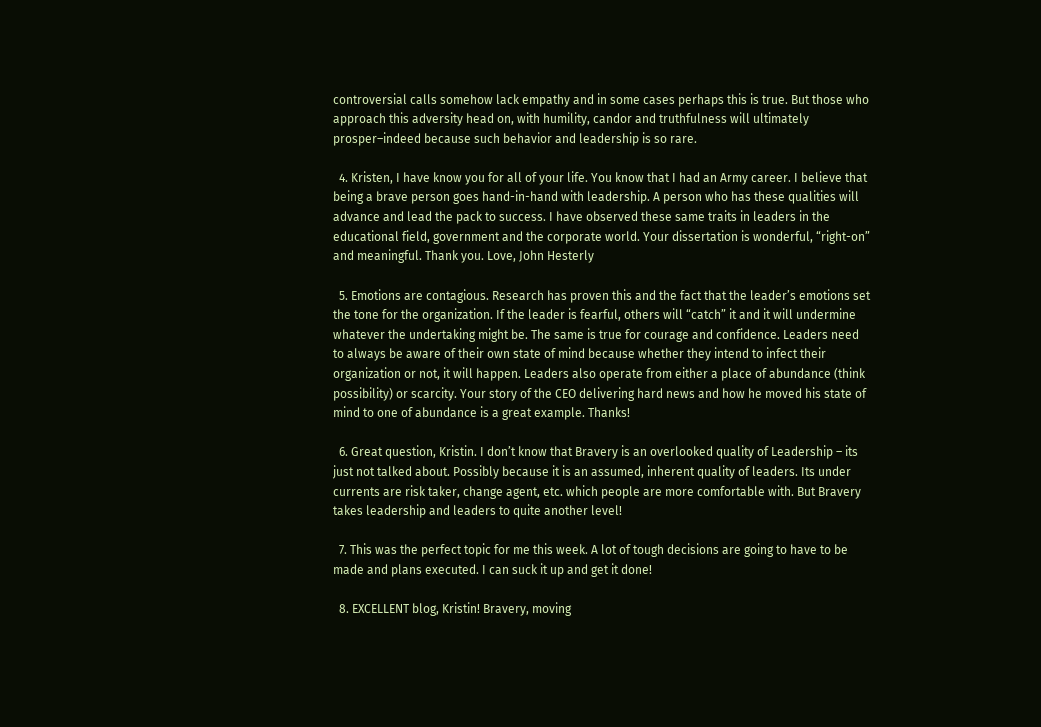controversial calls somehow lack empathy and in some cases perhaps this is true. But those who approach this adversity head on, with humility, candor and truthfulness will ultimately prosper–indeed because such behavior and leadership is so rare.

  4. Kristen, I have know you for all of your life. You know that I had an Army career. I believe that being a brave person goes hand-in-hand with leadership. A person who has these qualities will advance and lead the pack to success. I have observed these same traits in leaders in the educational field, government and the corporate world. Your dissertation is wonderful, “right-on” and meaningful. Thank you. Love, John Hesterly

  5. Emotions are contagious. Research has proven this and the fact that the leader’s emotions set the tone for the organization. If the leader is fearful, others will “catch” it and it will undermine whatever the undertaking might be. The same is true for courage and confidence. Leaders need to always be aware of their own state of mind because whether they intend to infect their organization or not, it will happen. Leaders also operate from either a place of abundance (think possibility) or scarcity. Your story of the CEO delivering hard news and how he moved his state of mind to one of abundance is a great example. Thanks!

  6. Great question, Kristin. I don’t know that Bravery is an overlooked quality of Leadership – its just not talked about. Possibly because it is an assumed, inherent quality of leaders. Its under currents are risk taker, change agent, etc. which people are more comfortable with. But Bravery takes leadership and leaders to quite another level!

  7. This was the perfect topic for me this week. A lot of tough decisions are going to have to be made and plans executed. I can suck it up and get it done!

  8. EXCELLENT blog, Kristin! Bravery, moving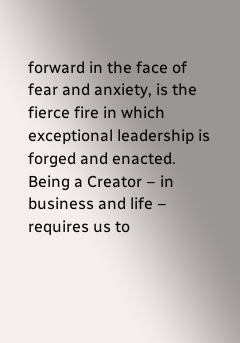forward in the face of fear and anxiety, is the fierce fire in which exceptional leadership is forged and enacted. Being a Creator – in business and life – requires us to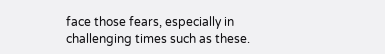face those fears, especially in challenging times such as these.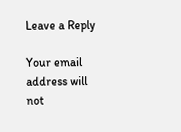Leave a Reply

Your email address will not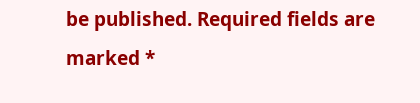be published. Required fields are marked *